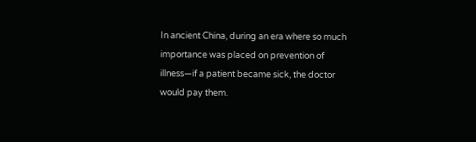In ancient China, during an era where so much importance was placed on prevention of illness—if a patient became sick, the doctor would pay them.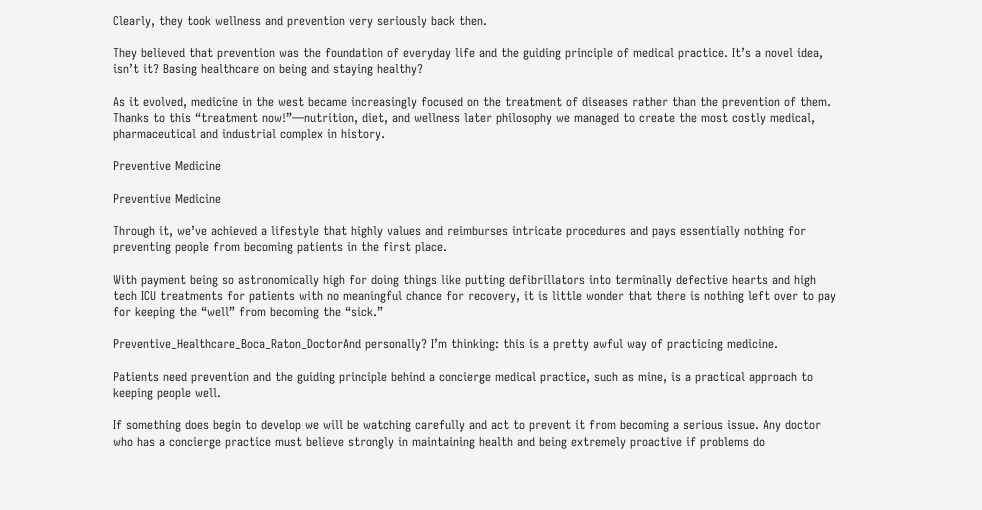Clearly, they took wellness and prevention very seriously back then.

They believed that prevention was the foundation of everyday life and the guiding principle of medical practice. It’s a novel idea, isn’t it? Basing healthcare on being and staying healthy?

As it evolved, medicine in the west became increasingly focused on the treatment of diseases rather than the prevention of them.  Thanks to this “treatment now!”—nutrition, diet, and wellness later philosophy we managed to create the most costly medical, pharmaceutical and industrial complex in history.

Preventive Medicine

Preventive Medicine

Through it, we’ve achieved a lifestyle that highly values and reimburses intricate procedures and pays essentially nothing for preventing people from becoming patients in the first place.

With payment being so astronomically high for doing things like putting defibrillators into terminally defective hearts and high tech ICU treatments for patients with no meaningful chance for recovery, it is little wonder that there is nothing left over to pay for keeping the “well” from becoming the “sick.”

Preventive_Healthcare_Boca_Raton_DoctorAnd personally? I’m thinking: this is a pretty awful way of practicing medicine.

Patients need prevention and the guiding principle behind a concierge medical practice, such as mine, is a practical approach to keeping people well.

If something does begin to develop we will be watching carefully and act to prevent it from becoming a serious issue. Any doctor who has a concierge practice must believe strongly in maintaining health and being extremely proactive if problems do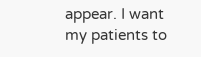appear. I want my patients to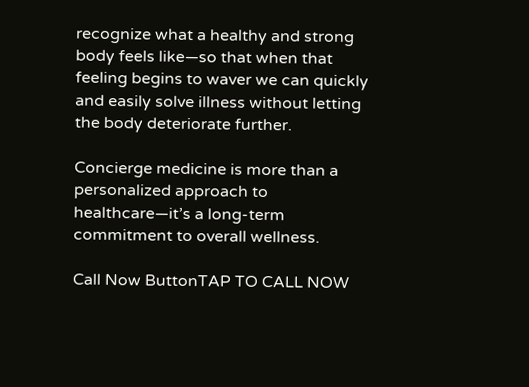recognize what a healthy and strong body feels like—so that when that feeling begins to waver we can quickly and easily solve illness without letting the body deteriorate further.

Concierge medicine is more than a personalized approach to healthcare—it’s a long-term commitment to overall wellness.

Call Now ButtonTAP TO CALL NOW